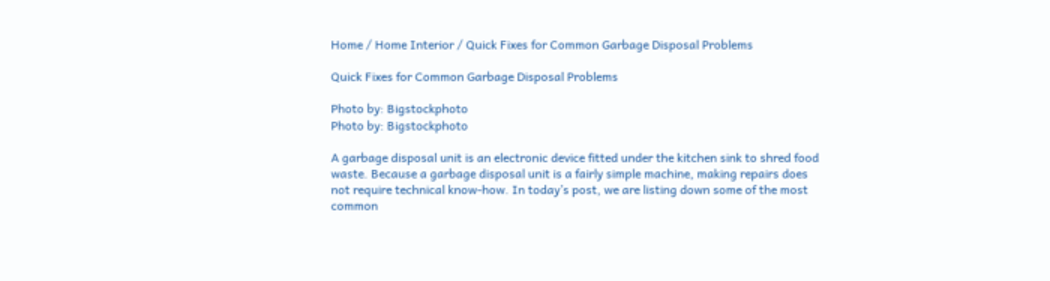Home / Home Interior / Quick Fixes for Common Garbage Disposal Problems

Quick Fixes for Common Garbage Disposal Problems

Photo by: Bigstockphoto
Photo by: Bigstockphoto

A garbage disposal unit is an electronic device fitted under the kitchen sink to shred food waste. Because a garbage disposal unit is a fairly simple machine, making repairs does not require technical know-how. In today’s post, we are listing down some of the most common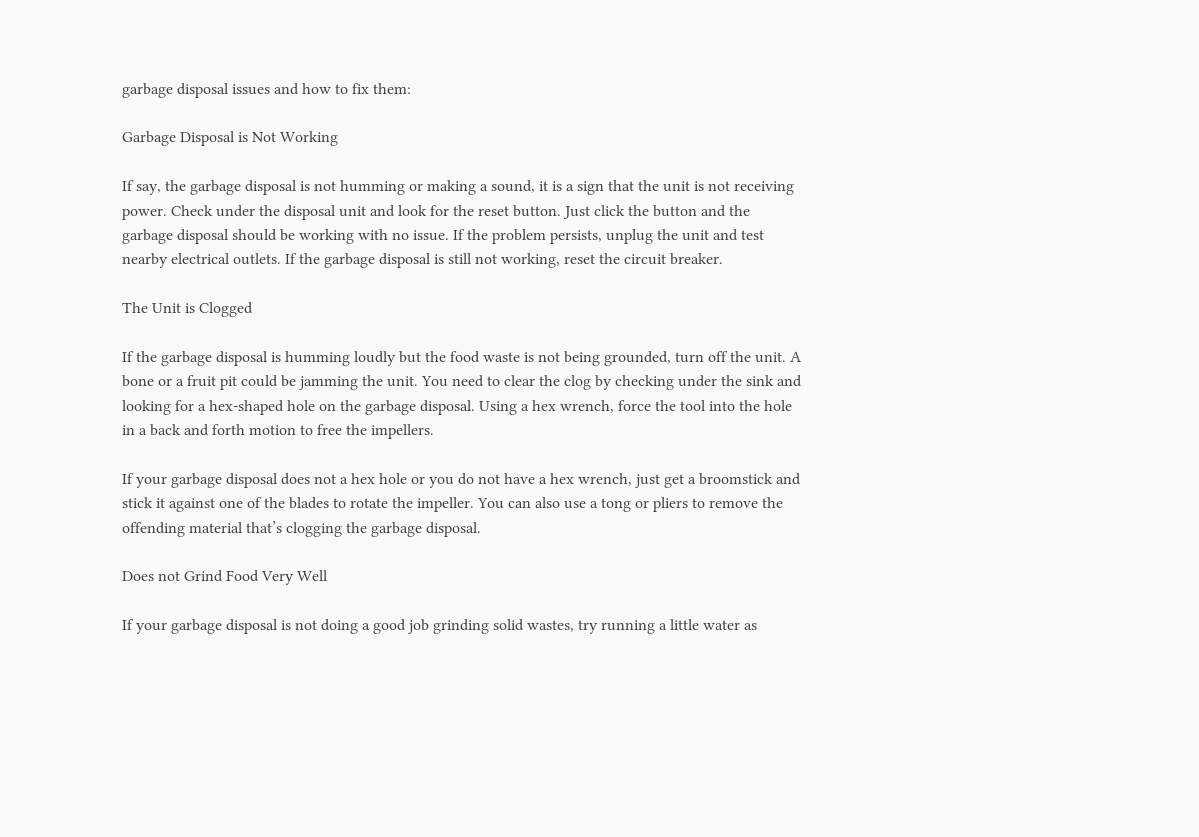garbage disposal issues and how to fix them:

Garbage Disposal is Not Working

If say, the garbage disposal is not humming or making a sound, it is a sign that the unit is not receiving power. Check under the disposal unit and look for the reset button. Just click the button and the garbage disposal should be working with no issue. If the problem persists, unplug the unit and test nearby electrical outlets. If the garbage disposal is still not working, reset the circuit breaker.

The Unit is Clogged

If the garbage disposal is humming loudly but the food waste is not being grounded, turn off the unit. A bone or a fruit pit could be jamming the unit. You need to clear the clog by checking under the sink and looking for a hex-shaped hole on the garbage disposal. Using a hex wrench, force the tool into the hole in a back and forth motion to free the impellers.

If your garbage disposal does not a hex hole or you do not have a hex wrench, just get a broomstick and stick it against one of the blades to rotate the impeller. You can also use a tong or pliers to remove the offending material that’s clogging the garbage disposal.

Does not Grind Food Very Well

If your garbage disposal is not doing a good job grinding solid wastes, try running a little water as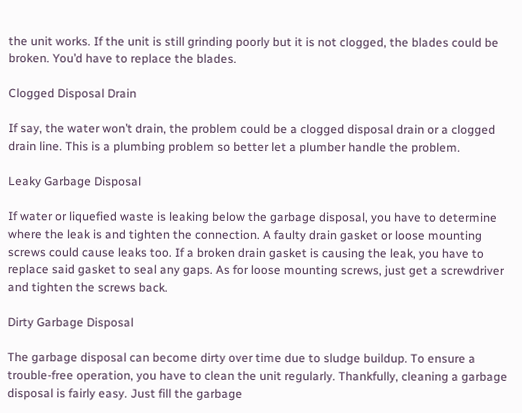the unit works. If the unit is still grinding poorly but it is not clogged, the blades could be broken. You’d have to replace the blades.

Clogged Disposal Drain

If say, the water won’t drain, the problem could be a clogged disposal drain or a clogged drain line. This is a plumbing problem so better let a plumber handle the problem.

Leaky Garbage Disposal

If water or liquefied waste is leaking below the garbage disposal, you have to determine where the leak is and tighten the connection. A faulty drain gasket or loose mounting screws could cause leaks too. If a broken drain gasket is causing the leak, you have to replace said gasket to seal any gaps. As for loose mounting screws, just get a screwdriver and tighten the screws back.

Dirty Garbage Disposal

The garbage disposal can become dirty over time due to sludge buildup. To ensure a trouble-free operation, you have to clean the unit regularly. Thankfully, cleaning a garbage disposal is fairly easy. Just fill the garbage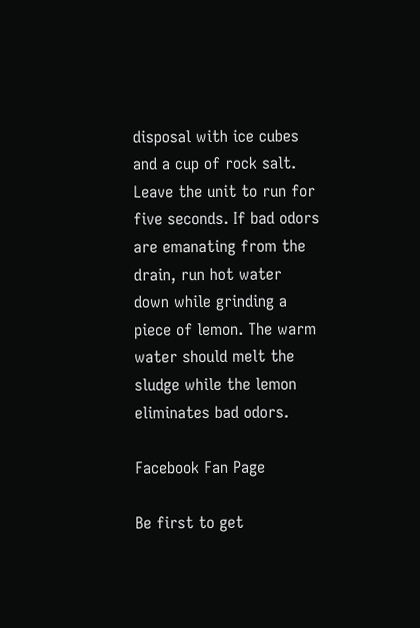disposal with ice cubes and a cup of rock salt. Leave the unit to run for five seconds. If bad odors are emanating from the drain, run hot water down while grinding a piece of lemon. The warm water should melt the sludge while the lemon eliminates bad odors.

Facebook Fan Page

Be first to get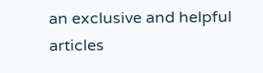an exclusive and helpful articles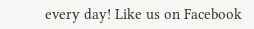every day! Like us on Facebook